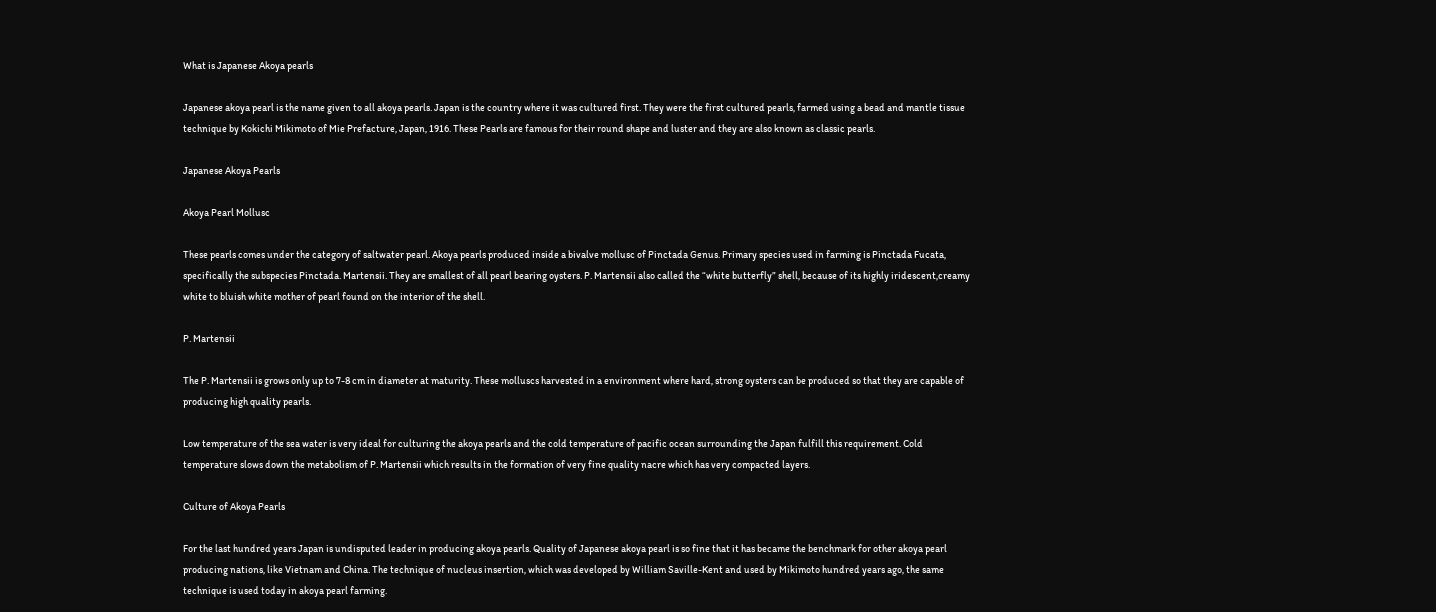What is Japanese Akoya pearls

Japanese akoya pearl is the name given to all akoya pearls. Japan is the country where it was cultured first. They were the first cultured pearls, farmed using a bead and mantle tissue technique by Kokichi Mikimoto of Mie Prefacture, Japan, 1916. These Pearls are famous for their round shape and luster and they are also known as classic pearls.

Japanese Akoya Pearls

Akoya Pearl Mollusc

These pearls comes under the category of saltwater pearl. Akoya pearls produced inside a bivalve mollusc of Pinctada Genus. Primary species used in farming is Pinctada Fucata, specifically the subspecies Pinctada. Martensii. They are smallest of all pearl bearing oysters. P. Martensii also called the “white butterfly” shell, because of its highly iridescent,creamy white to bluish white mother of pearl found on the interior of the shell.

P. Martensii

The P. Martensii is grows only up to 7-8 cm in diameter at maturity. These molluscs harvested in a environment where hard, strong oysters can be produced so that they are capable of producing high quality pearls.

Low temperature of the sea water is very ideal for culturing the akoya pearls and the cold temperature of pacific ocean surrounding the Japan fulfill this requirement. Cold temperature slows down the metabolism of P. Martensii which results in the formation of very fine quality nacre which has very compacted layers.

Culture of Akoya Pearls

For the last hundred years Japan is undisputed leader in producing akoya pearls. Quality of Japanese akoya pearl is so fine that it has became the benchmark for other akoya pearl producing nations, like Vietnam and China. The technique of nucleus insertion, which was developed by William Saville-Kent and used by Mikimoto hundred years ago, the same technique is used today in akoya pearl farming.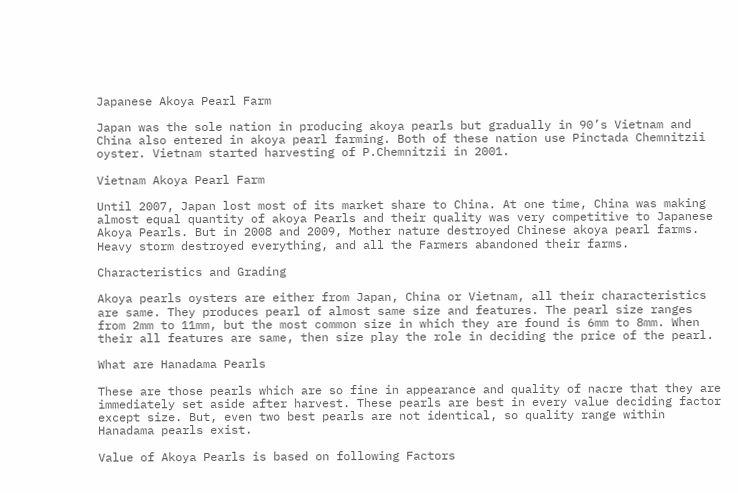Japanese Akoya Pearl Farm

Japan was the sole nation in producing akoya pearls but gradually in 90’s Vietnam and China also entered in akoya pearl farming. Both of these nation use Pinctada Chemnitzii oyster. Vietnam started harvesting of P.Chemnitzii in 2001.

Vietnam Akoya Pearl Farm

Until 2007, Japan lost most of its market share to China. At one time, China was making almost equal quantity of akoya Pearls and their quality was very competitive to Japanese Akoya Pearls. But in 2008 and 2009, Mother nature destroyed Chinese akoya pearl farms. Heavy storm destroyed everything, and all the Farmers abandoned their farms.

Characteristics and Grading

Akoya pearls oysters are either from Japan, China or Vietnam, all their characteristics are same. They produces pearl of almost same size and features. The pearl size ranges from 2mm to 11mm, but the most common size in which they are found is 6mm to 8mm. When their all features are same, then size play the role in deciding the price of the pearl.

What are Hanadama Pearls

These are those pearls which are so fine in appearance and quality of nacre that they are immediately set aside after harvest. These pearls are best in every value deciding factor except size. But, even two best pearls are not identical, so quality range within Hanadama pearls exist.

Value of Akoya Pearls is based on following Factors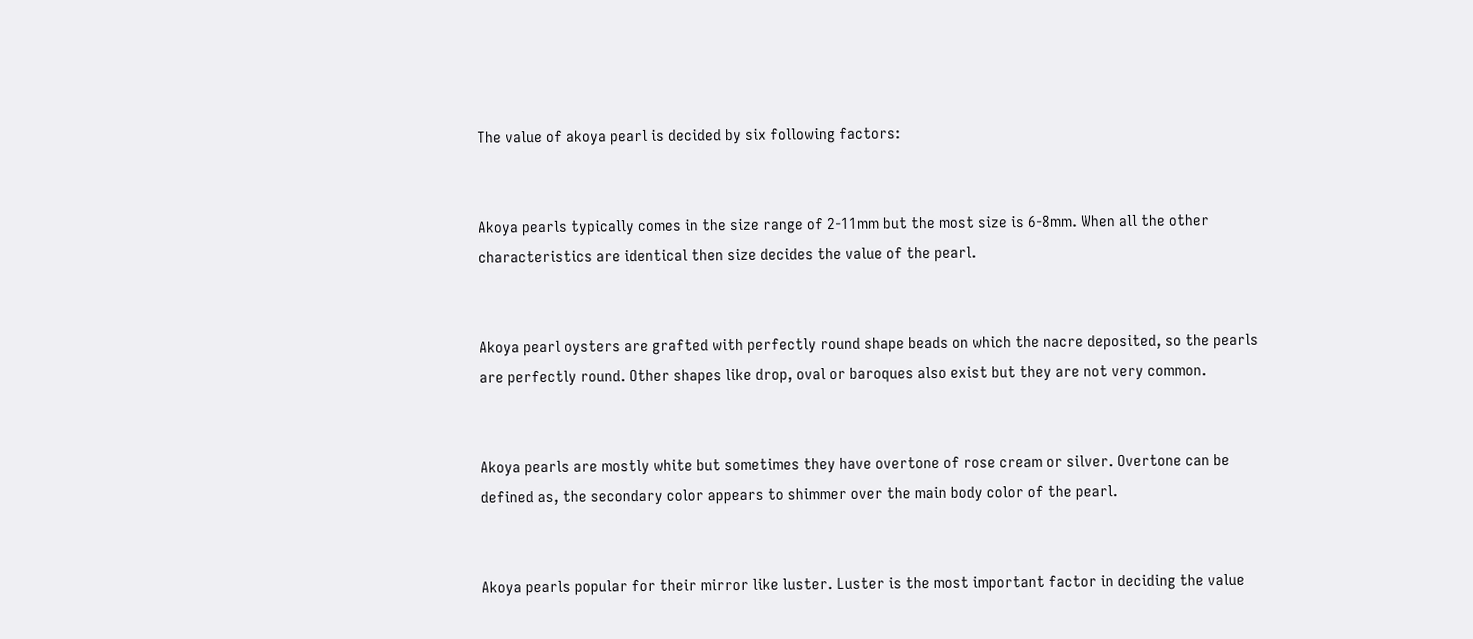The value of akoya pearl is decided by six following factors:


Akoya pearls typically comes in the size range of 2-11mm but the most size is 6-8mm. When all the other characteristics are identical then size decides the value of the pearl.


Akoya pearl oysters are grafted with perfectly round shape beads on which the nacre deposited, so the pearls are perfectly round. Other shapes like drop, oval or baroques also exist but they are not very common.


Akoya pearls are mostly white but sometimes they have overtone of rose cream or silver. Overtone can be defined as, the secondary color appears to shimmer over the main body color of the pearl.


Akoya pearls popular for their mirror like luster. Luster is the most important factor in deciding the value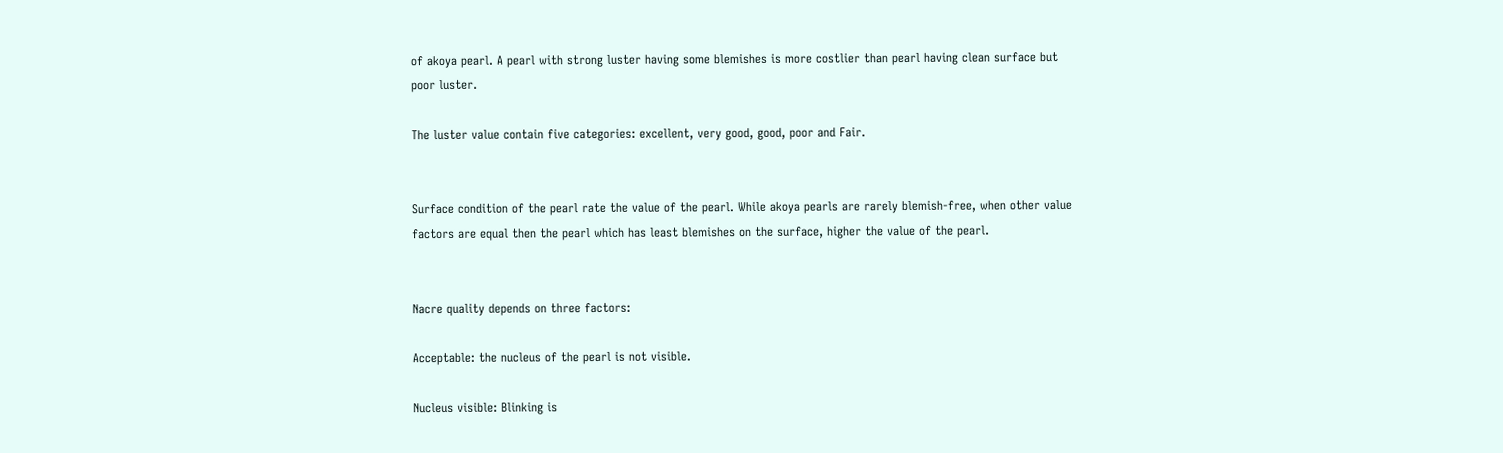of akoya pearl. A pearl with strong luster having some blemishes is more costlier than pearl having clean surface but poor luster.

The luster value contain five categories: excellent, very good, good, poor and Fair.


Surface condition of the pearl rate the value of the pearl. While akoya pearls are rarely blemish-free, when other value factors are equal then the pearl which has least blemishes on the surface, higher the value of the pearl.


Nacre quality depends on three factors:

Acceptable: the nucleus of the pearl is not visible.

Nucleus visible: Blinking is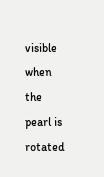visible when the pearl is rotated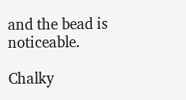and the bead is noticeable.

Chalky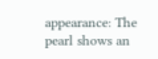appearance: The pearl shows an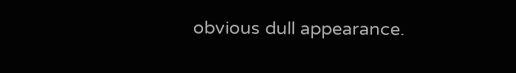obvious dull appearance.